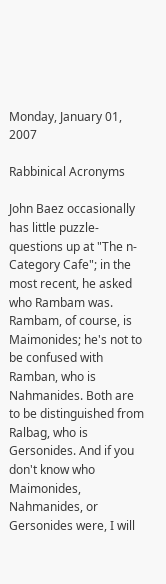Monday, January 01, 2007

Rabbinical Acronyms

John Baez occasionally has little puzzle-questions up at "The n-Category Cafe"; in the most recent, he asked who Rambam was. Rambam, of course, is Maimonides; he's not to be confused with Ramban, who is Nahmanides. Both are to be distinguished from Ralbag, who is Gersonides. And if you don't know who Maimonides, Nahmanides, or Gersonides were, I will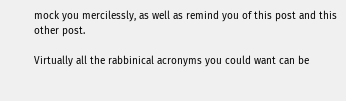mock you mercilessly, as well as remind you of this post and this other post.

Virtually all the rabbinical acronyms you could want can be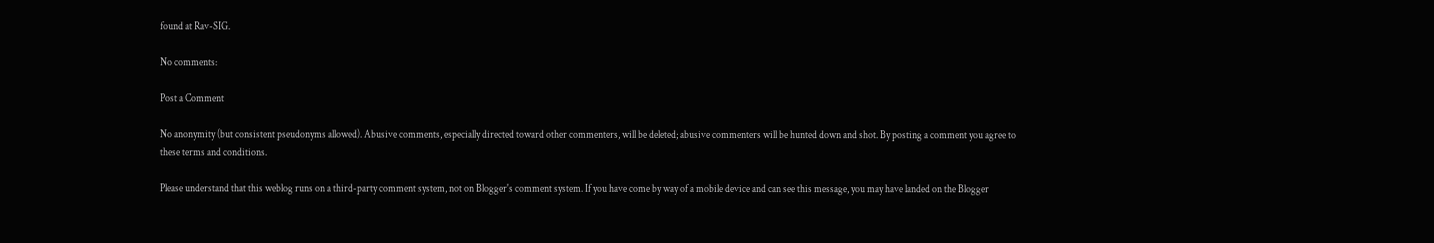found at Rav-SIG.

No comments:

Post a Comment

No anonymity (but consistent pseudonyms allowed). Abusive comments, especially directed toward other commenters, will be deleted; abusive commenters will be hunted down and shot. By posting a comment you agree to these terms and conditions.

Please understand that this weblog runs on a third-party comment system, not on Blogger's comment system. If you have come by way of a mobile device and can see this message, you may have landed on the Blogger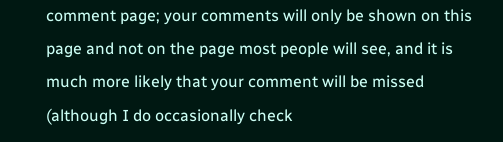comment page; your comments will only be shown on this page and not on the page most people will see, and it is much more likely that your comment will be missed (although I do occasionally check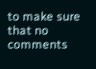to make sure that no comments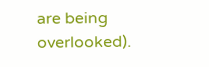are being overlooked).